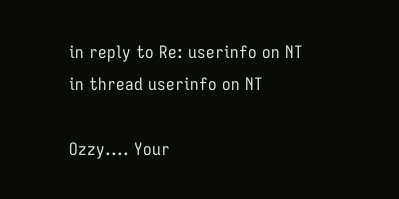in reply to Re: userinfo on NT
in thread userinfo on NT

Ozzy.... Your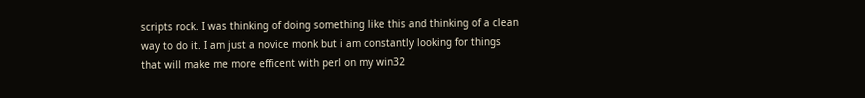scripts rock. I was thinking of doing something like this and thinking of a clean way to do it. I am just a novice monk but i am constantly looking for things that will make me more efficent with perl on my win32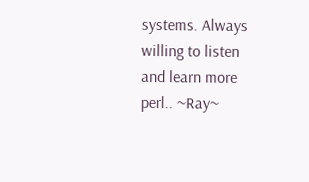systems. Always willing to listen and learn more perl.. ~Ray~